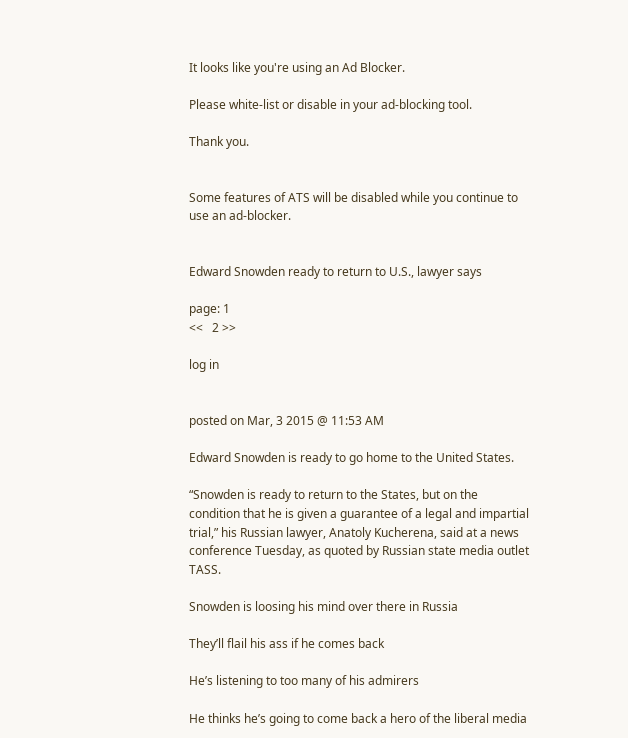It looks like you're using an Ad Blocker.

Please white-list or disable in your ad-blocking tool.

Thank you.


Some features of ATS will be disabled while you continue to use an ad-blocker.


Edward Snowden ready to return to U.S., lawyer says

page: 1
<<   2 >>

log in


posted on Mar, 3 2015 @ 11:53 AM

Edward Snowden is ready to go home to the United States.

“Snowden is ready to return to the States, but on the condition that he is given a guarantee of a legal and impartial trial,” his Russian lawyer, Anatoly Kucherena, said at a news conference Tuesday, as quoted by Russian state media outlet TASS.

Snowden is loosing his mind over there in Russia

They’ll flail his ass if he comes back

He’s listening to too many of his admirers

He thinks he’s going to come back a hero of the liberal media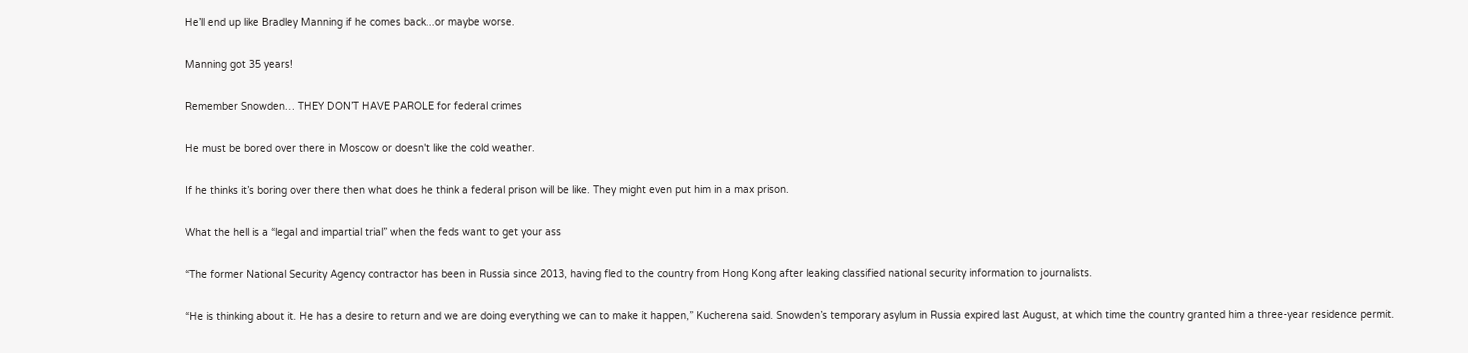He’ll end up like Bradley Manning if he comes back...or maybe worse.

Manning got 35 years!

Remember Snowden… THEY DON’T HAVE PAROLE for federal crimes

He must be bored over there in Moscow or doesn't like the cold weather.

If he thinks it’s boring over there then what does he think a federal prison will be like. They might even put him in a max prison.

What the hell is a “legal and impartial trial” when the feds want to get your ass

“The former National Security Agency contractor has been in Russia since 2013, having fled to the country from Hong Kong after leaking classified national security information to journalists.

“He is thinking about it. He has a desire to return and we are doing everything we can to make it happen,” Kucherena said. Snowden’s temporary asylum in Russia expired last August, at which time the country granted him a three-year residence permit.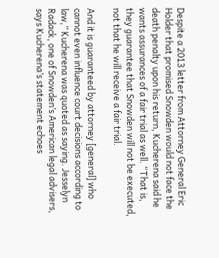Despite a 2013 letter from Attorney General Eric Holder that promised Snowden would not face the death penalty upon his return, Kucherena said he wants assurances of a fair trial as well. “That is, they guarantee that Snowden will not be executed, not that he will receive a fair trial.

And it is guaranteed by attorney [general] who cannot even influence court decisions according to law,” Kucherena was quoted as saying. Jesselyn Radack, one of Snowden’s American legal advisers, says Kucherena’s statement echoes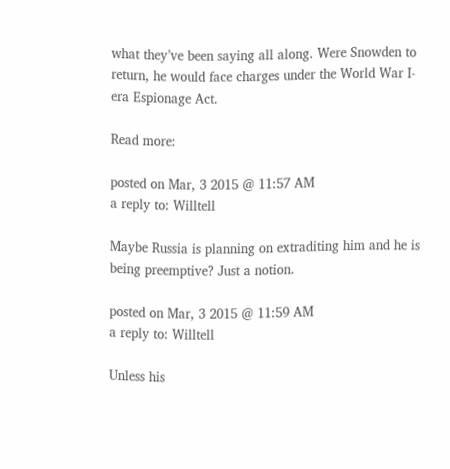what they’ve been saying all along. Were Snowden to return, he would face charges under the World War I-era Espionage Act.

Read more:

posted on Mar, 3 2015 @ 11:57 AM
a reply to: Willtell

Maybe Russia is planning on extraditing him and he is being preemptive? Just a notion.

posted on Mar, 3 2015 @ 11:59 AM
a reply to: Willtell

Unless his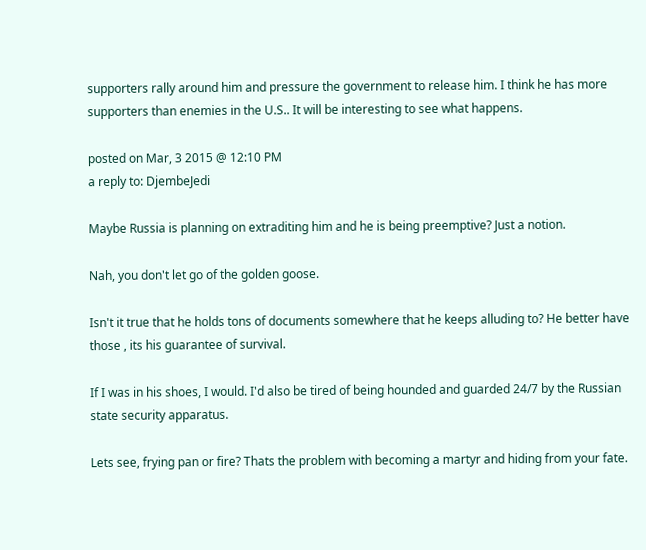supporters rally around him and pressure the government to release him. I think he has more supporters than enemies in the U.S.. It will be interesting to see what happens.

posted on Mar, 3 2015 @ 12:10 PM
a reply to: DjembeJedi

Maybe Russia is planning on extraditing him and he is being preemptive? Just a notion.

Nah, you don't let go of the golden goose.

Isn't it true that he holds tons of documents somewhere that he keeps alluding to? He better have those , its his guarantee of survival.

If I was in his shoes, I would. I'd also be tired of being hounded and guarded 24/7 by the Russian state security apparatus.

Lets see, frying pan or fire? Thats the problem with becoming a martyr and hiding from your fate.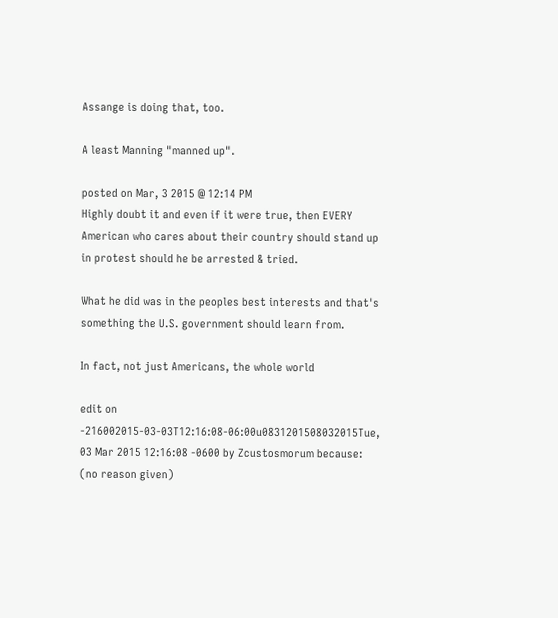Assange is doing that, too.

A least Manning "manned up".

posted on Mar, 3 2015 @ 12:14 PM
Highly doubt it and even if it were true, then EVERY American who cares about their country should stand up in protest should he be arrested & tried.

What he did was in the peoples best interests and that's something the U.S. government should learn from.

In fact, not just Americans, the whole world

edit on -216002015-03-03T12:16:08-06:00u0831201508032015Tue, 03 Mar 2015 12:16:08 -0600 by Zcustosmorum because: (no reason given)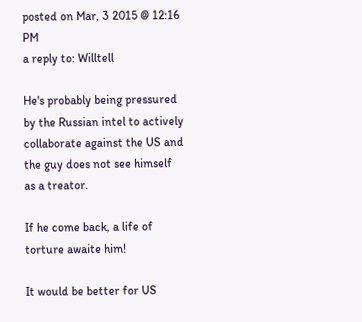posted on Mar, 3 2015 @ 12:16 PM
a reply to: Willtell

He's probably being pressured by the Russian intel to actively collaborate against the US and the guy does not see himself as a treator.

If he come back, a life of torture awaite him!

It would be better for US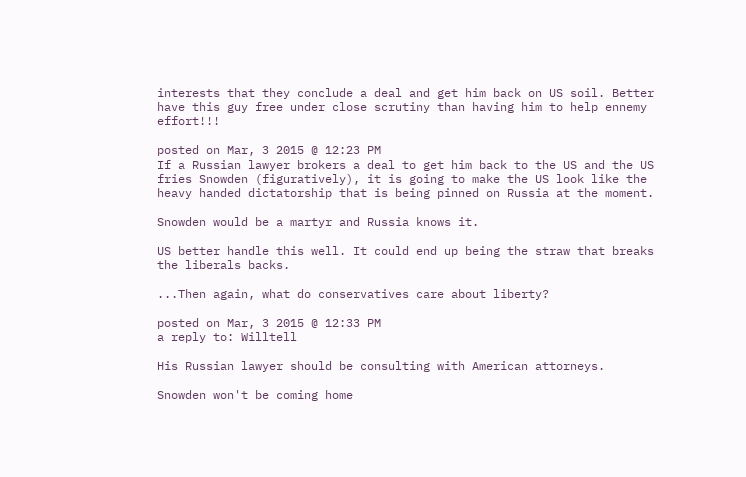interests that they conclude a deal and get him back on US soil. Better have this guy free under close scrutiny than having him to help ennemy effort!!!

posted on Mar, 3 2015 @ 12:23 PM
If a Russian lawyer brokers a deal to get him back to the US and the US fries Snowden (figuratively), it is going to make the US look like the heavy handed dictatorship that is being pinned on Russia at the moment.

Snowden would be a martyr and Russia knows it.

US better handle this well. It could end up being the straw that breaks the liberals backs.

...Then again, what do conservatives care about liberty?

posted on Mar, 3 2015 @ 12:33 PM
a reply to: Willtell

His Russian lawyer should be consulting with American attorneys.

Snowden won't be coming home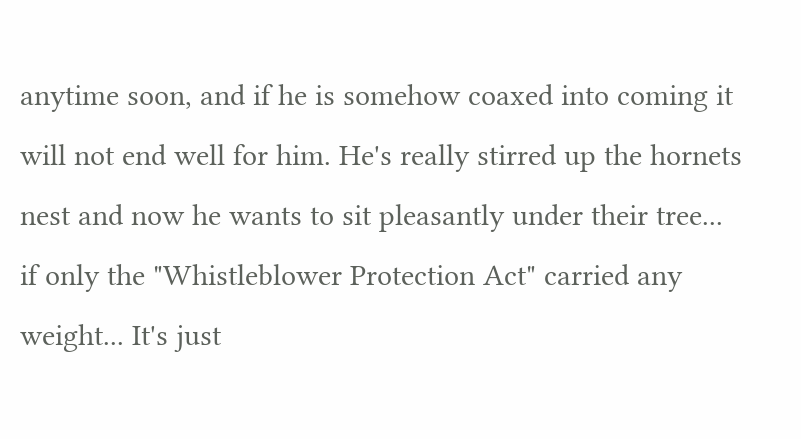anytime soon, and if he is somehow coaxed into coming it will not end well for him. He's really stirred up the hornets nest and now he wants to sit pleasantly under their tree... if only the "Whistleblower Protection Act" carried any weight... It's just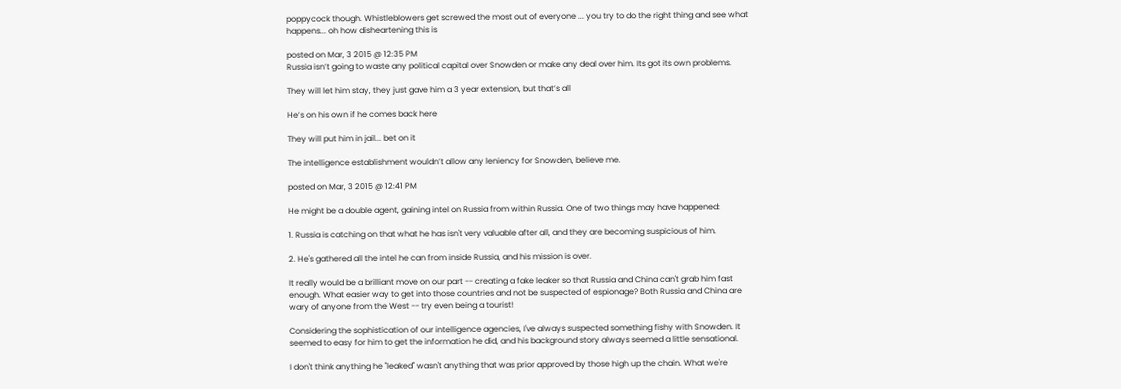poppycock though. Whistleblowers get screwed the most out of everyone ... you try to do the right thing and see what happens... oh how disheartening this is

posted on Mar, 3 2015 @ 12:35 PM
Russia isn’t going to waste any political capital over Snowden or make any deal over him. Its got its own problems.

They will let him stay, they just gave him a 3 year extension, but that’s all

He’s on his own if he comes back here

They will put him in jail... bet on it

The intelligence establishment wouldn’t allow any leniency for Snowden, believe me.

posted on Mar, 3 2015 @ 12:41 PM

He might be a double agent, gaining intel on Russia from within Russia. One of two things may have happened:

1. Russia is catching on that what he has isn't very valuable after all, and they are becoming suspicious of him.

2. He's gathered all the intel he can from inside Russia, and his mission is over.

It really would be a brilliant move on our part -- creating a fake leaker so that Russia and China can't grab him fast enough. What easier way to get into those countries and not be suspected of espionage? Both Russia and China are wary of anyone from the West -- try even being a tourist!

Considering the sophistication of our intelligence agencies, I've always suspected something fishy with Snowden. It seemed to easy for him to get the information he did, and his background story always seemed a little sensational.

I don't think anything he "leaked" wasn't anything that was prior approved by those high up the chain. What we're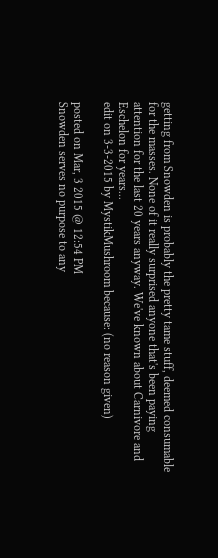getting from Snowden is probably the pretty tame stuff, deemed consumable for the masses. None of it really surprised anyone that's been paying attention for the last 20 years anyway. We've known about Carnivore and Eschelon for years...
edit on 3-3-2015 by MystikMushroom because: (no reason given)

posted on Mar, 3 2015 @ 12:54 PM
Snowden serves no purpose to any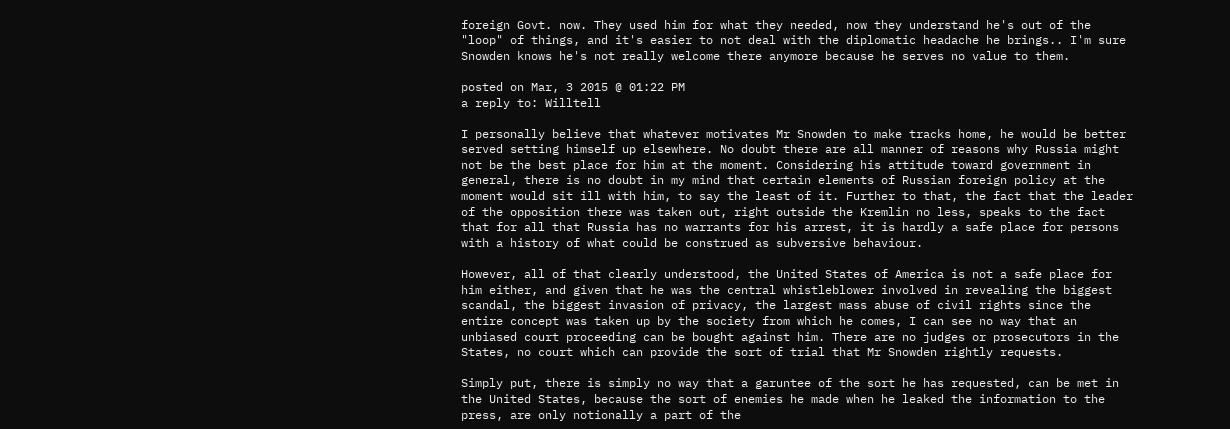foreign Govt. now. They used him for what they needed, now they understand he's out of the "loop" of things, and it's easier to not deal with the diplomatic headache he brings.. I'm sure Snowden knows he's not really welcome there anymore because he serves no value to them.

posted on Mar, 3 2015 @ 01:22 PM
a reply to: Willtell

I personally believe that whatever motivates Mr Snowden to make tracks home, he would be better served setting himself up elsewhere. No doubt there are all manner of reasons why Russia might not be the best place for him at the moment. Considering his attitude toward government in general, there is no doubt in my mind that certain elements of Russian foreign policy at the moment would sit ill with him, to say the least of it. Further to that, the fact that the leader of the opposition there was taken out, right outside the Kremlin no less, speaks to the fact that for all that Russia has no warrants for his arrest, it is hardly a safe place for persons with a history of what could be construed as subversive behaviour.

However, all of that clearly understood, the United States of America is not a safe place for him either, and given that he was the central whistleblower involved in revealing the biggest scandal, the biggest invasion of privacy, the largest mass abuse of civil rights since the entire concept was taken up by the society from which he comes, I can see no way that an unbiased court proceeding can be bought against him. There are no judges or prosecutors in the States, no court which can provide the sort of trial that Mr Snowden rightly requests.

Simply put, there is simply no way that a garuntee of the sort he has requested, can be met in the United States, because the sort of enemies he made when he leaked the information to the press, are only notionally a part of the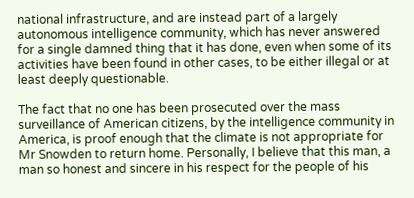national infrastructure, and are instead part of a largely autonomous intelligence community, which has never answered for a single damned thing that it has done, even when some of its activities have been found in other cases, to be either illegal or at least deeply questionable.

The fact that no one has been prosecuted over the mass surveillance of American citizens, by the intelligence community in America, is proof enough that the climate is not appropriate for Mr Snowden to return home. Personally, I believe that this man, a man so honest and sincere in his respect for the people of his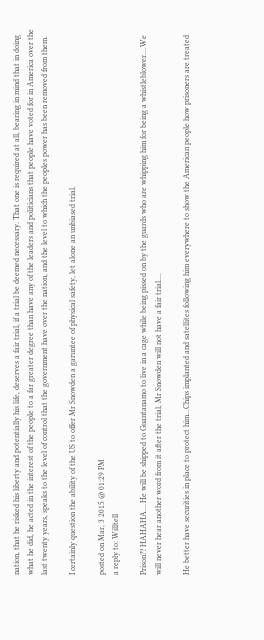nation, that he risked his liberty and potentially his life, deserves a fair trial, if a trial be deemed necessary. That one is required at all, bearing in mind that in doing what he did, he acted in the interest of the people to a far greater degree than have any of the leaders and politicians that people have voted for in America over the last twenty years, speaks to the level of control that the government have over the nation, and the level to which the peoples power has been removed from them.

I certainly question the ability of the US to offer Mr Snowden a garuntee of physical safety, let alone an unbiased trial.

posted on Mar, 3 2015 @ 01:29 PM
a reply to: Willtell

Prison?? HAHAHA....He will be shipped to Guantanamo to live in a cage while being pissed on by the guards who are whipping him for being a whistleblower....We will never hear another word from it after the trial, Mr Snowden will not have a fair trial....

He better have securities in place to protect him...Chips implanted and satellites following him everywhere to show the American people how prisoners are treated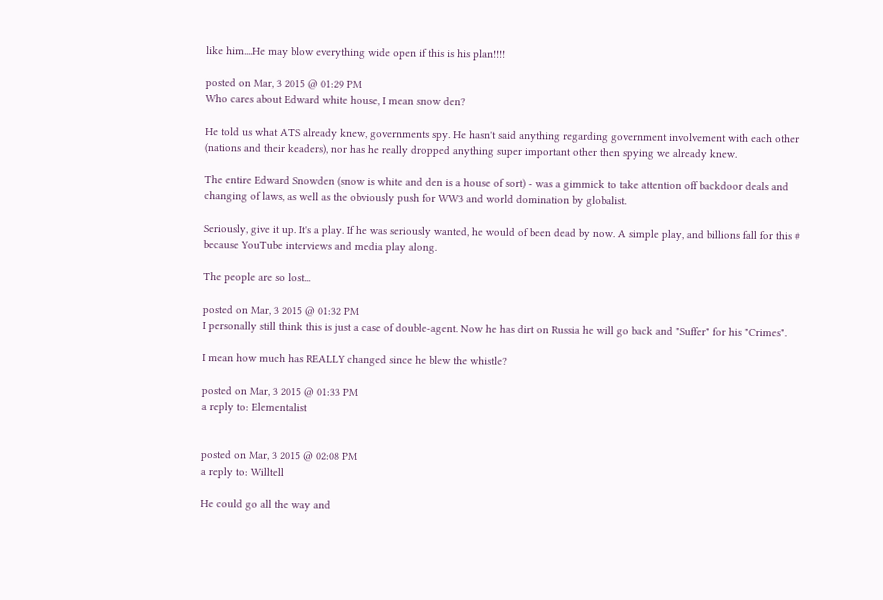like him....He may blow everything wide open if this is his plan!!!!

posted on Mar, 3 2015 @ 01:29 PM
Who cares about Edward white house, I mean snow den?

He told us what ATS already knew, governments spy. He hasn't said anything regarding government involvement with each other (nations and their keaders), nor has he really dropped anything super important other then spying we already knew.

The entire Edward Snowden (snow is white and den is a house of sort) - was a gimmick to take attention off backdoor deals and changing of laws, as well as the obviously push for WW3 and world domination by globalist.

Seriously, give it up. It's a play. If he was seriously wanted, he would of been dead by now. A simple play, and billions fall for this # because YouTube interviews and media play along.

The people are so lost...

posted on Mar, 3 2015 @ 01:32 PM
I personally still think this is just a case of double-agent. Now he has dirt on Russia he will go back and "Suffer" for his "Crimes".

I mean how much has REALLY changed since he blew the whistle?

posted on Mar, 3 2015 @ 01:33 PM
a reply to: Elementalist


posted on Mar, 3 2015 @ 02:08 PM
a reply to: Willtell

He could go all the way and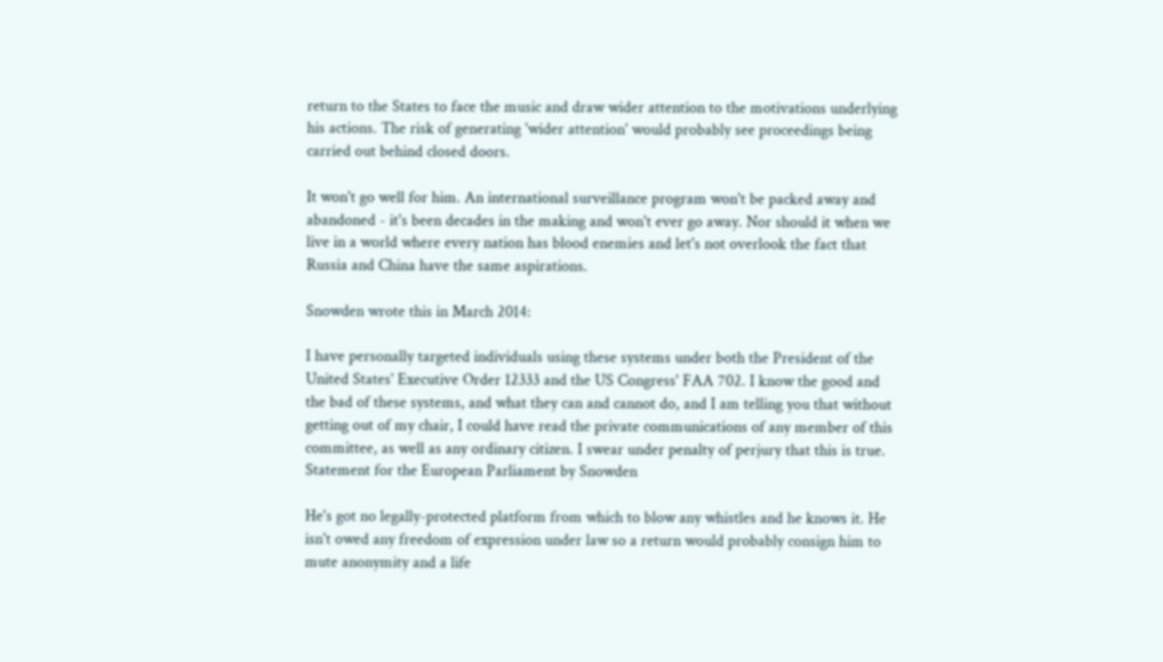return to the States to face the music and draw wider attention to the motivations underlying his actions. The risk of generating 'wider attention' would probably see proceedings being carried out behind closed doors.

It won't go well for him. An international surveillance program won't be packed away and abandoned - it's been decades in the making and won't ever go away. Nor should it when we live in a world where every nation has blood enemies and let's not overlook the fact that Russia and China have the same aspirations.

Snowden wrote this in March 2014:

I have personally targeted individuals using these systems under both the President of the United States' Executive Order 12333 and the US Congress' FAA 702. I know the good and the bad of these systems, and what they can and cannot do, and I am telling you that without getting out of my chair, I could have read the private communications of any member of this committee, as well as any ordinary citizen. I swear under penalty of perjury that this is true.
Statement for the European Parliament by Snowden

He's got no legally-protected platform from which to blow any whistles and he knows it. He isn't owed any freedom of expression under law so a return would probably consign him to mute anonymity and a life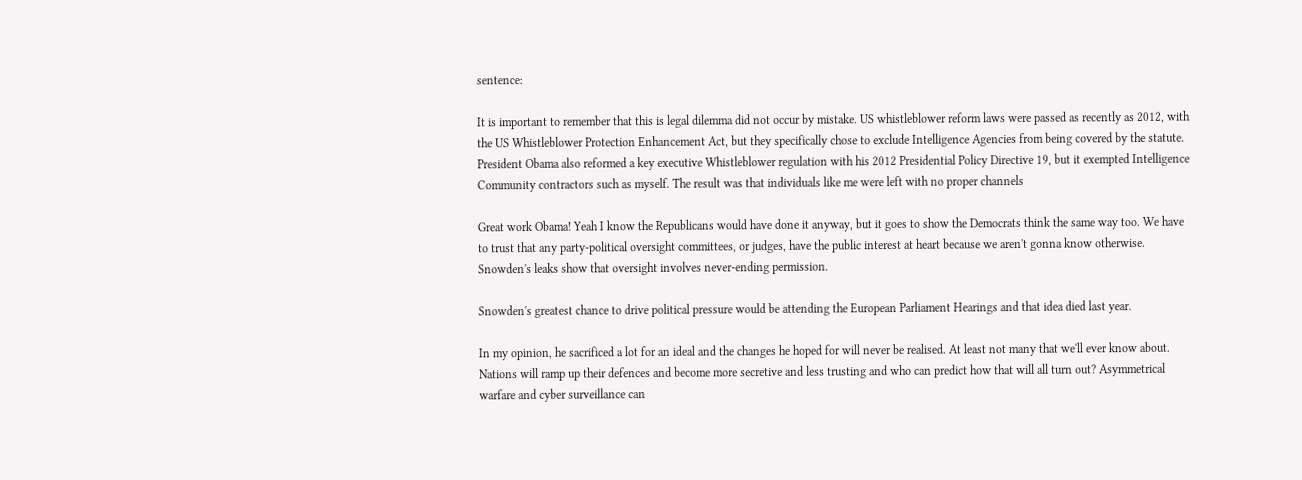sentence:

It is important to remember that this is legal dilemma did not occur by mistake. US whistleblower reform laws were passed as recently as 2012, with the US Whistleblower Protection Enhancement Act, but they specifically chose to exclude Intelligence Agencies from being covered by the statute. President Obama also reformed a key executive Whistleblower regulation with his 2012 Presidential Policy Directive 19, but it exempted Intelligence Community contractors such as myself. The result was that individuals like me were left with no proper channels

Great work Obama! Yeah I know the Republicans would have done it anyway, but it goes to show the Democrats think the same way too. We have to trust that any party-political oversight committees, or judges, have the public interest at heart because we aren't gonna know otherwise. Snowden's leaks show that oversight involves never-ending permission.

Snowden's greatest chance to drive political pressure would be attending the European Parliament Hearings and that idea died last year.

In my opinion, he sacrificed a lot for an ideal and the changes he hoped for will never be realised. At least not many that we'll ever know about. Nations will ramp up their defences and become more secretive and less trusting and who can predict how that will all turn out? Asymmetrical warfare and cyber surveillance can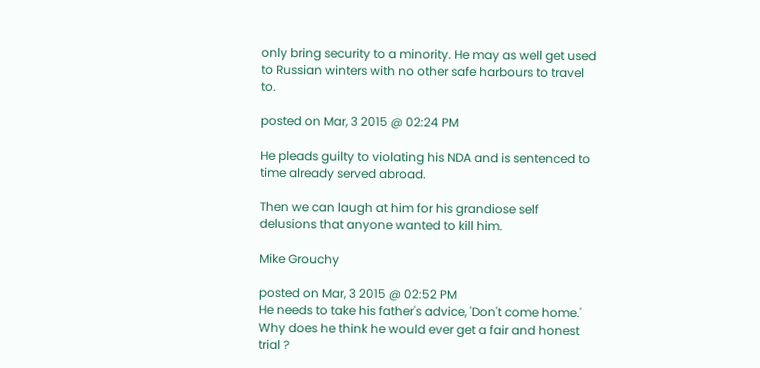only bring security to a minority. He may as well get used to Russian winters with no other safe harbours to travel to.

posted on Mar, 3 2015 @ 02:24 PM

He pleads guilty to violating his NDA and is sentenced to time already served abroad.

Then we can laugh at him for his grandiose self delusions that anyone wanted to kill him.

Mike Grouchy

posted on Mar, 3 2015 @ 02:52 PM
He needs to take his father's advice, 'Don't come home.' Why does he think he would ever get a fair and honest trial ?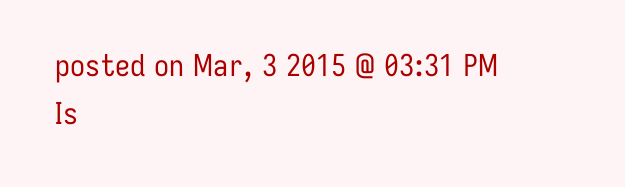posted on Mar, 3 2015 @ 03:31 PM
Is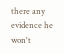there any evidence he won't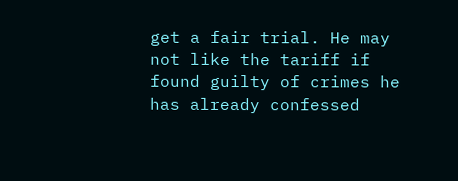get a fair trial. He may not like the tariff if found guilty of crimes he has already confessed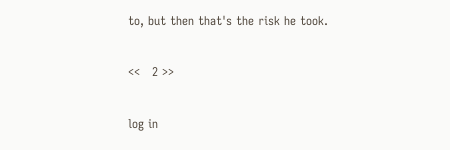to, but then that's the risk he took.

<<   2 >>

log in